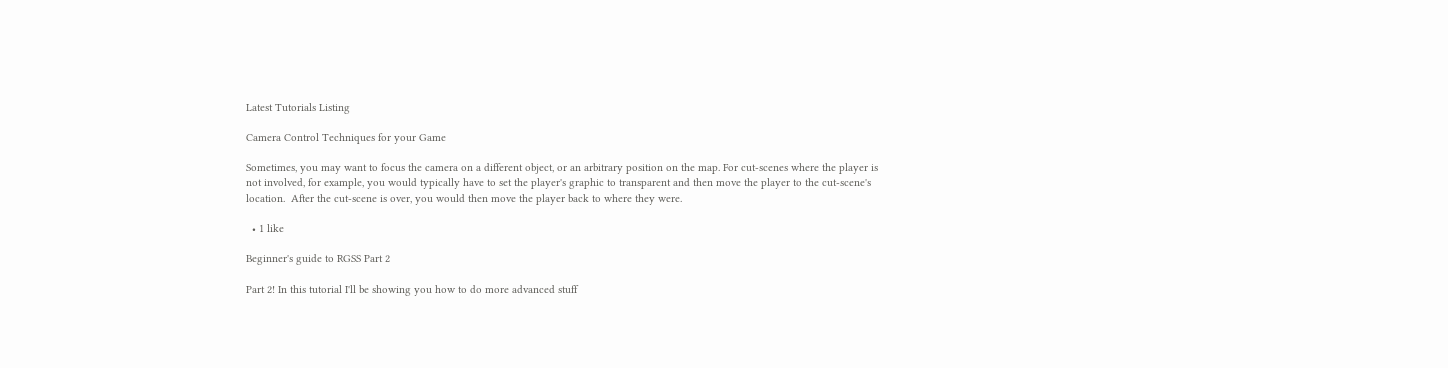Latest Tutorials Listing

Camera Control Techniques for your Game

Sometimes, you may want to focus the camera on a different object, or an arbitrary position on the map. For cut-scenes where the player is not involved, for example, you would typically have to set the player's graphic to transparent and then move the player to the cut-scene's location.  After the cut-scene is over, you would then move the player back to where they were.

  • 1 like

Beginner's guide to RGSS Part 2

Part 2! In this tutorial I'll be showing you how to do more advanced stuff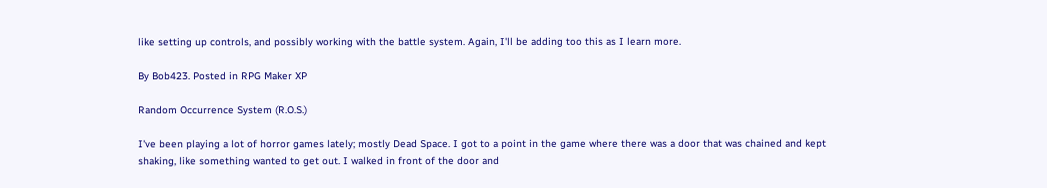like setting up controls, and possibly working with the battle system. Again, I'll be adding too this as I learn more.

By Bob423. Posted in RPG Maker XP

Random Occurrence System (R.O.S.)

I've been playing a lot of horror games lately; mostly Dead Space. I got to a point in the game where there was a door that was chained and kept shaking, like something wanted to get out. I walked in front of the door and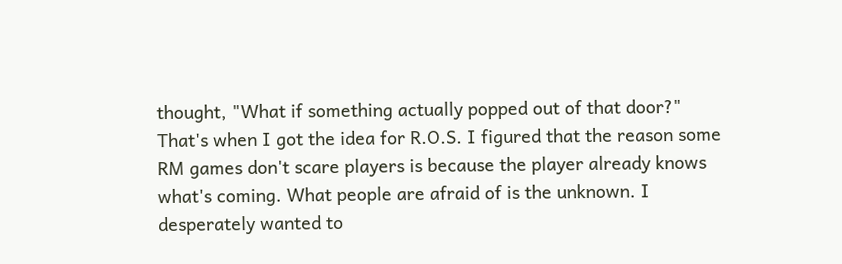thought, "What if something actually popped out of that door?" That's when I got the idea for R.O.S. I figured that the reason some RM games don't scare players is because the player already knows what's coming. What people are afraid of is the unknown. I desperately wanted to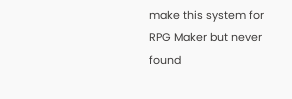make this system for RPG Maker but never found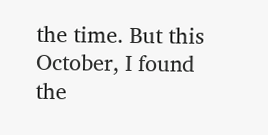the time. But this October, I found the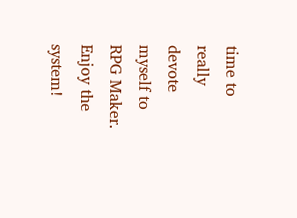time to really devote myself to RPG Maker. Enjoy the system!